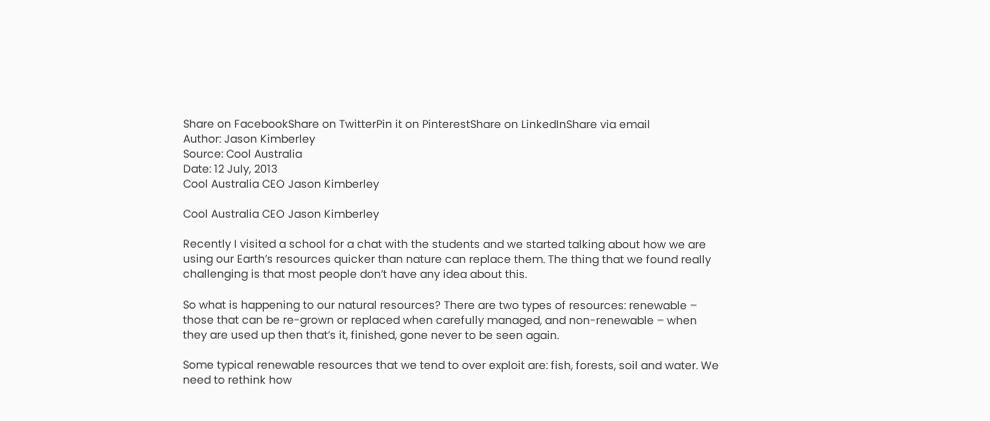Share on FacebookShare on TwitterPin it on PinterestShare on LinkedInShare via email
Author: Jason Kimberley
Source: Cool Australia
Date: 12 July, 2013
Cool Australia CEO Jason Kimberley

Cool Australia CEO Jason Kimberley

Recently I visited a school for a chat with the students and we started talking about how we are using our Earth’s resources quicker than nature can replace them. The thing that we found really challenging is that most people don’t have any idea about this.

So what is happening to our natural resources? There are two types of resources: renewable – those that can be re-grown or replaced when carefully managed, and non-renewable – when they are used up then that’s it, finished, gone never to be seen again.

Some typical renewable resources that we tend to over exploit are: fish, forests, soil and water. We need to rethink how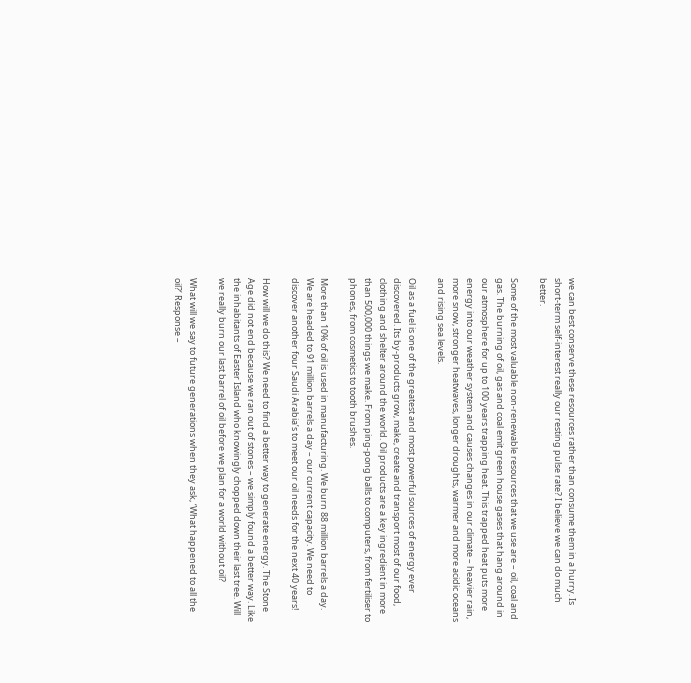we can best conserve these resources rather than consume them in a hurry. Is short-term self-interest really our resting pulse rate? I believe we can do much better.

Some of the most valuable non-renewable resources that we use are – oil, coal and gas. The burning of oil, gas and coal emit green house gases that hang around in our atmosphere for up to 100 years trapping heat. This trapped heat puts more energy into our weather system and causes changes in our climate – heavier rain, more snow, stronger heatwaves, longer droughts, warmer and more acidic oceans and rising sea levels.

Oil as a fuel is one of the greatest and most powerful sources of energy ever discovered. Its by-products grow, make, create and transport most of our food, clothing and shelter around the world. Oil products are a key ingredient in more than 500,000 things we make. From ping-pong balls to computers, from fertiliser to phones, from cosmetics to tooth brushes.

More than 10% of oil is used in manufacturing. We burn 88 million barrels a day. We are headed to 91 million barrels a day – our current capacity. We need to discover another four Saudi Arabia’s to meet our oil needs for the next 40 years!

How will we do this? We need to find a better way to generate energy. The Stone Age did not end because we ran out of stones – we simply found a better way. Like the inhabitants of Easter Island who knowingly chopped down their last tree. Will we really burn our last barrel of oil before we plan for a world without oil?

What will we say to future generations when they ask, ‘What happened to all the oil?’ Response –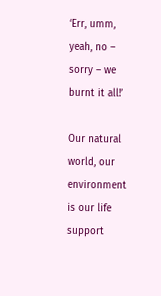‘Err, umm, yeah, no – sorry – we burnt it all!’

Our natural world, our environment is our life support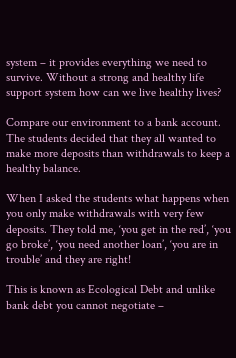system – it provides everything we need to survive. Without a strong and healthy life support system how can we live healthy lives?

Compare our environment to a bank account. The students decided that they all wanted to make more deposits than withdrawals to keep a healthy balance.

When I asked the students what happens when you only make withdrawals with very few deposits. They told me, ‘you get in the red’, ‘you go broke’, ‘you need another loan’, ‘you are in trouble’ and they are right!

This is known as Ecological Debt and unlike bank debt you cannot negotiate –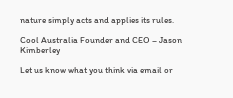nature simply acts and applies its rules.

Cool Australia Founder and CEO – Jason Kimberley

Let us know what you think via email or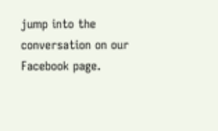jump into the conversation on our Facebook page.